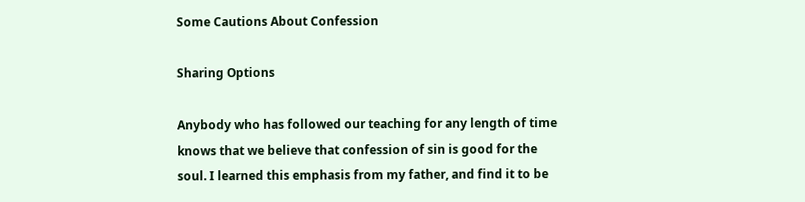Some Cautions About Confession

Sharing Options

Anybody who has followed our teaching for any length of time knows that we believe that confession of sin is good for the soul. I learned this emphasis from my father, and find it to be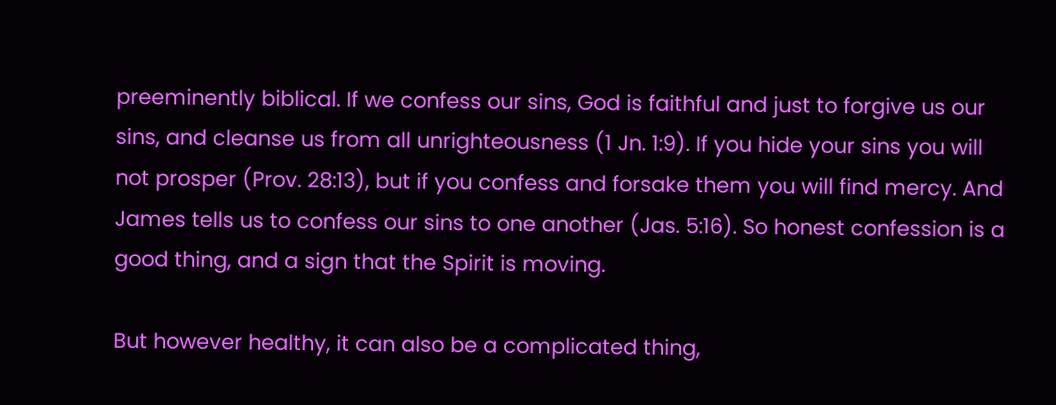preeminently biblical. If we confess our sins, God is faithful and just to forgive us our sins, and cleanse us from all unrighteousness (1 Jn. 1:9). If you hide your sins you will not prosper (Prov. 28:13), but if you confess and forsake them you will find mercy. And James tells us to confess our sins to one another (Jas. 5:16). So honest confession is a good thing, and a sign that the Spirit is moving.

But however healthy, it can also be a complicated thing,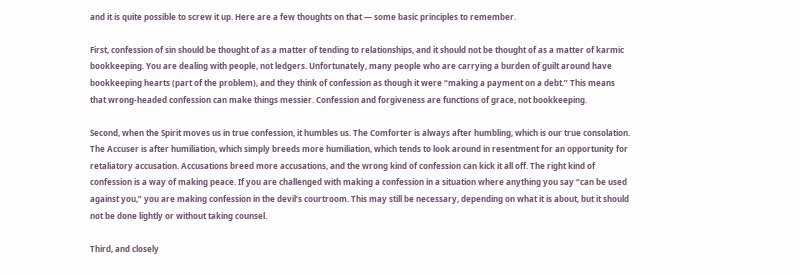and it is quite possible to screw it up. Here are a few thoughts on that — some basic principles to remember.

First, confession of sin should be thought of as a matter of tending to relationships, and it should not be thought of as a matter of karmic bookkeeping. You are dealing with people, not ledgers. Unfortunately, many people who are carrying a burden of guilt around have bookkeeping hearts (part of the problem), and they think of confession as though it were “making a payment on a debt.” This means that wrong-headed confession can make things messier. Confession and forgiveness are functions of grace, not bookkeeping.

Second, when the Spirit moves us in true confession, it humbles us. The Comforter is always after humbling, which is our true consolation. The Accuser is after humiliation, which simply breeds more humiliation, which tends to look around in resentment for an opportunity for retaliatory accusation. Accusations breed more accusations, and the wrong kind of confession can kick it all off. The right kind of confession is a way of making peace. If you are challenged with making a confession in a situation where anything you say “can be used against you,” you are making confession in the devil’s courtroom. This may still be necessary, depending on what it is about, but it should not be done lightly or without taking counsel.

Third, and closely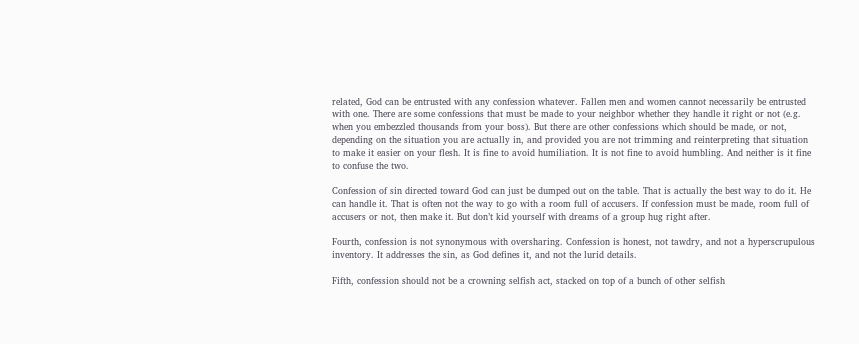related, God can be entrusted with any confession whatever. Fallen men and women cannot necessarily be entrusted with one. There are some confessions that must be made to your neighbor whether they handle it right or not (e.g. when you embezzled thousands from your boss). But there are other confessions which should be made, or not, depending on the situation you are actually in, and provided you are not trimming and reinterpreting that situation to make it easier on your flesh. It is fine to avoid humiliation. It is not fine to avoid humbling. And neither is it fine to confuse the two.

Confession of sin directed toward God can just be dumped out on the table. That is actually the best way to do it. He can handle it. That is often not the way to go with a room full of accusers. If confession must be made, room full of accusers or not, then make it. But don’t kid yourself with dreams of a group hug right after.

Fourth, confession is not synonymous with oversharing. Confession is honest, not tawdry, and not a hyperscrupulous inventory. It addresses the sin, as God defines it, and not the lurid details.

Fifth, confession should not be a crowning selfish act, stacked on top of a bunch of other selfish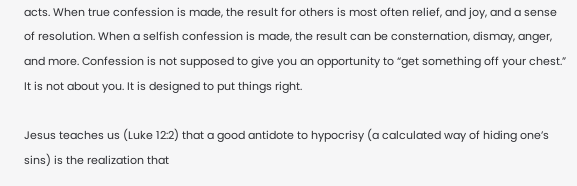acts. When true confession is made, the result for others is most often relief, and joy, and a sense of resolution. When a selfish confession is made, the result can be consternation, dismay, anger, and more. Confession is not supposed to give you an opportunity to “get something off your chest.” It is not about you. It is designed to put things right.

Jesus teaches us (Luke 12:2) that a good antidote to hypocrisy (a calculated way of hiding one’s sins) is the realization that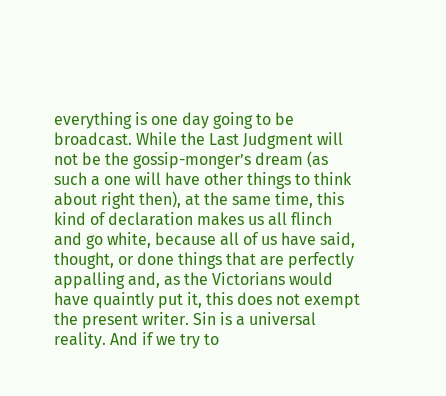everything is one day going to be broadcast. While the Last Judgment will not be the gossip-monger’s dream (as such a one will have other things to think about right then), at the same time, this kind of declaration makes us all flinch and go white, because all of us have said, thought, or done things that are perfectly appalling and, as the Victorians would have quaintly put it, this does not exempt the present writer. Sin is a universal reality. And if we try to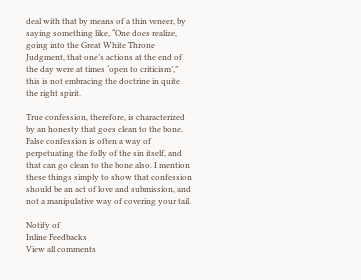deal with that by means of a thin veneer, by saying something like, “One does realize, going into the Great White Throne Judgment, that one’s actions at the end of the day were at times ‘open to criticism’,” this is not embracing the doctrine in quite the right spirit.

True confession, therefore, is characterized by an honesty that goes clean to the bone. False confession is often a way of perpetuating the folly of the sin itself, and that can go clean to the bone also. I mention these things simply to show that confession should be an act of love and submission, and not a manipulative way of covering your tail.

Notify of
Inline Feedbacks
View all comments